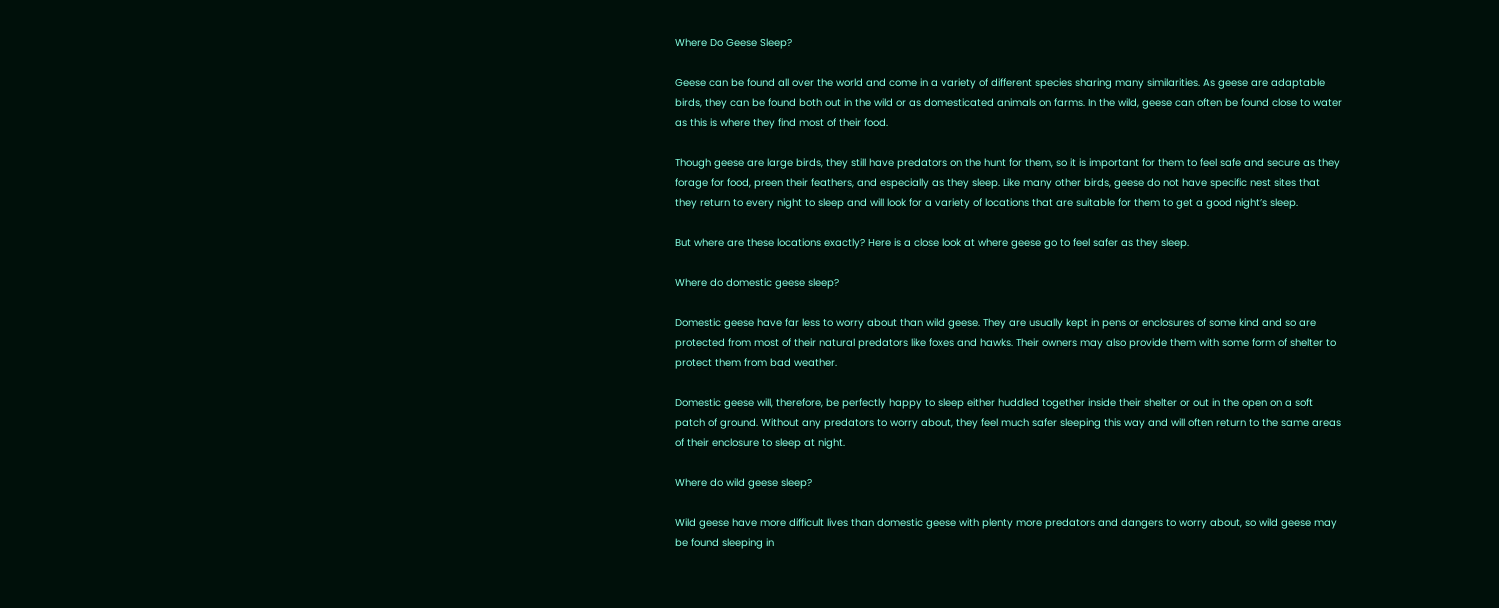Where Do Geese Sleep?

Geese can be found all over the world and come in a variety of different species sharing many similarities. As geese are adaptable birds, they can be found both out in the wild or as domesticated animals on farms. In the wild, geese can often be found close to water as this is where they find most of their food.

Though geese are large birds, they still have predators on the hunt for them, so it is important for them to feel safe and secure as they forage for food, preen their feathers, and especially as they sleep. Like many other birds, geese do not have specific nest sites that they return to every night to sleep and will look for a variety of locations that are suitable for them to get a good night’s sleep.

But where are these locations exactly? Here is a close look at where geese go to feel safer as they sleep.

Where do domestic geese sleep?

Domestic geese have far less to worry about than wild geese. They are usually kept in pens or enclosures of some kind and so are protected from most of their natural predators like foxes and hawks. Their owners may also provide them with some form of shelter to protect them from bad weather.

Domestic geese will, therefore, be perfectly happy to sleep either huddled together inside their shelter or out in the open on a soft patch of ground. Without any predators to worry about, they feel much safer sleeping this way and will often return to the same areas of their enclosure to sleep at night.

Where do wild geese sleep?

Wild geese have more difficult lives than domestic geese with plenty more predators and dangers to worry about, so wild geese may be found sleeping in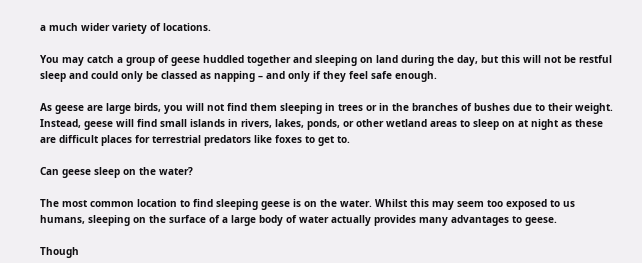a much wider variety of locations.

You may catch a group of geese huddled together and sleeping on land during the day, but this will not be restful sleep and could only be classed as napping – and only if they feel safe enough.

As geese are large birds, you will not find them sleeping in trees or in the branches of bushes due to their weight. Instead, geese will find small islands in rivers, lakes, ponds, or other wetland areas to sleep on at night as these are difficult places for terrestrial predators like foxes to get to.

Can geese sleep on the water?

The most common location to find sleeping geese is on the water. Whilst this may seem too exposed to us humans, sleeping on the surface of a large body of water actually provides many advantages to geese.

Though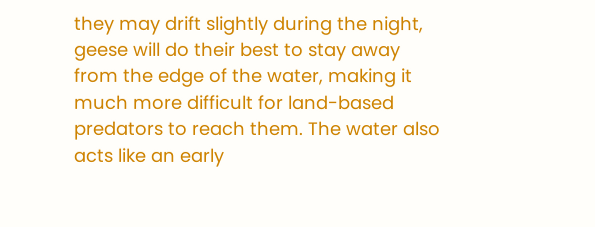they may drift slightly during the night, geese will do their best to stay away from the edge of the water, making it much more difficult for land-based predators to reach them. The water also acts like an early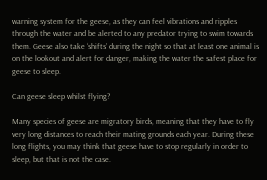warning system for the geese, as they can feel vibrations and ripples through the water and be alerted to any predator trying to swim towards them. Geese also take ‘shifts’ during the night so that at least one animal is on the lookout and alert for danger, making the water the safest place for geese to sleep.

Can geese sleep whilst flying?

Many species of geese are migratory birds, meaning that they have to fly very long distances to reach their mating grounds each year. During these long flights, you may think that geese have to stop regularly in order to sleep, but that is not the case.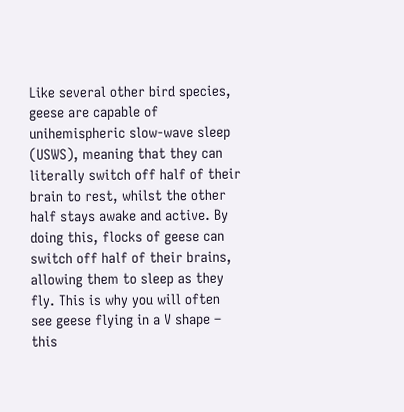Like several other bird species, geese are capable of unihemispheric slow-wave sleep (USWS), meaning that they can literally switch off half of their brain to rest, whilst the other half stays awake and active. By doing this, flocks of geese can switch off half of their brains, allowing them to sleep as they fly. This is why you will often see geese flying in a V shape – this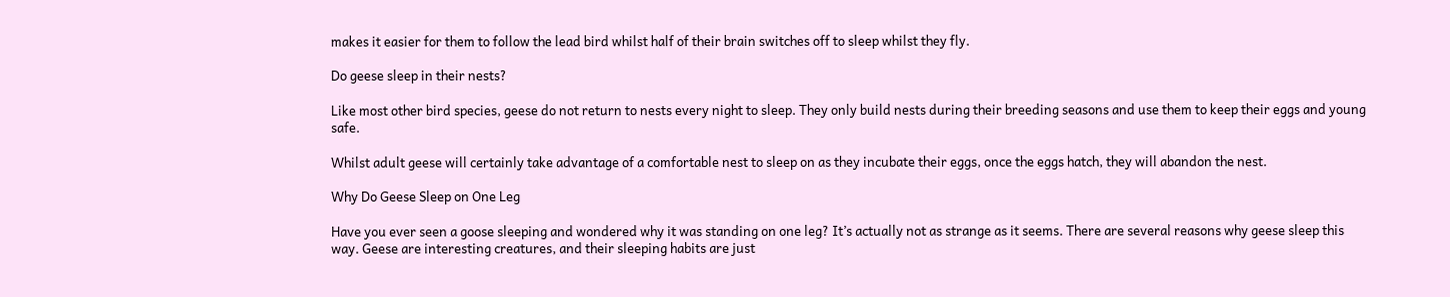makes it easier for them to follow the lead bird whilst half of their brain switches off to sleep whilst they fly.

Do geese sleep in their nests?

Like most other bird species, geese do not return to nests every night to sleep. They only build nests during their breeding seasons and use them to keep their eggs and young safe.

Whilst adult geese will certainly take advantage of a comfortable nest to sleep on as they incubate their eggs, once the eggs hatch, they will abandon the nest.

Why Do Geese Sleep on One Leg

Have you ever seen a goose sleeping and wondered why it was standing on one leg? It’s actually not as strange as it seems. There are several reasons why geese sleep this way. Geese are interesting creatures, and their sleeping habits are just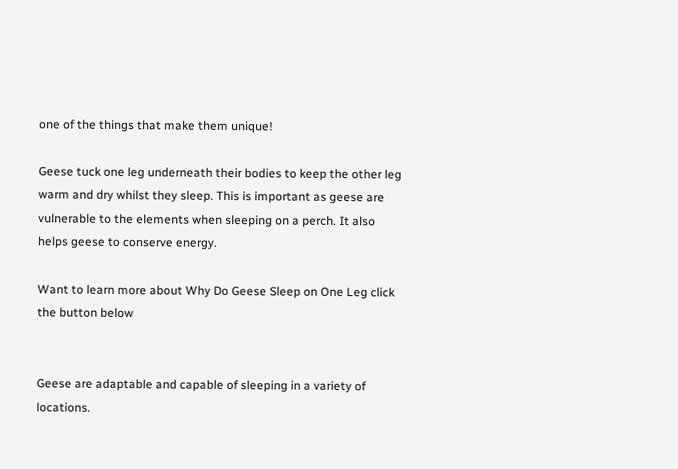one of the things that make them unique!

Geese tuck one leg underneath their bodies to keep the other leg warm and dry whilst they sleep. This is important as geese are vulnerable to the elements when sleeping on a perch. It also helps geese to conserve energy.

Want to learn more about Why Do Geese Sleep on One Leg click the button below


Geese are adaptable and capable of sleeping in a variety of locations.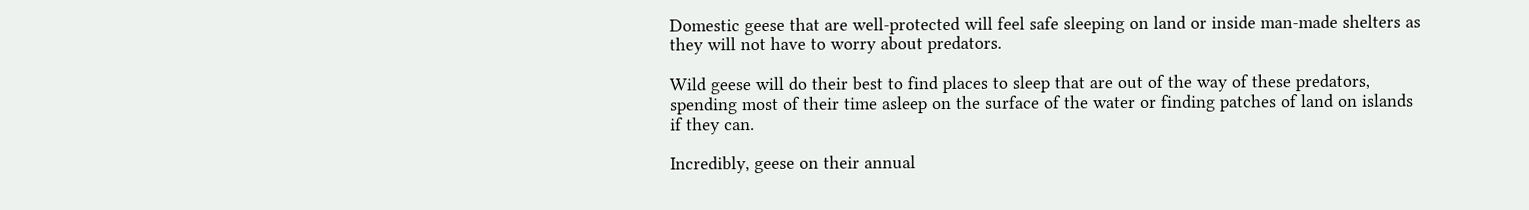Domestic geese that are well-protected will feel safe sleeping on land or inside man-made shelters as they will not have to worry about predators.

Wild geese will do their best to find places to sleep that are out of the way of these predators, spending most of their time asleep on the surface of the water or finding patches of land on islands if they can.

Incredibly, geese on their annual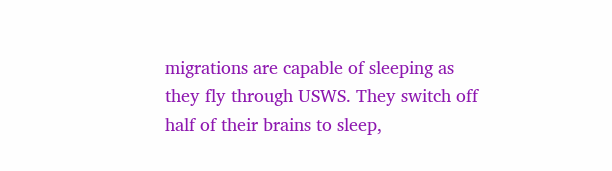migrations are capable of sleeping as they fly through USWS. They switch off half of their brains to sleep,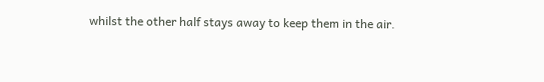whilst the other half stays away to keep them in the air.